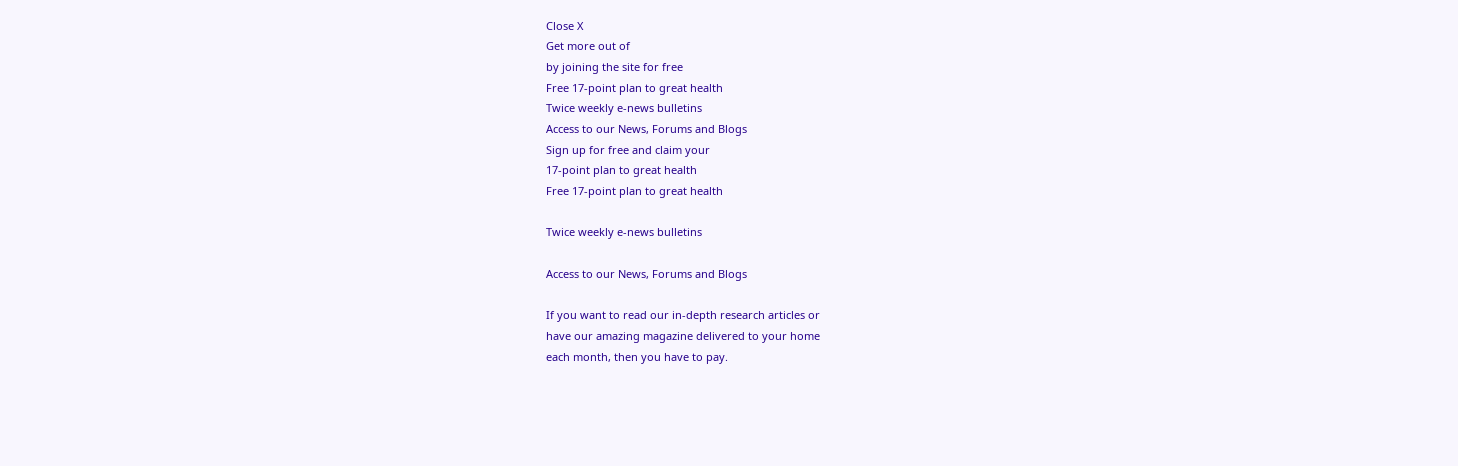Close X
Get more out of
by joining the site for free
Free 17-point plan to great health
Twice weekly e-news bulletins
Access to our News, Forums and Blogs
Sign up for free and claim your
17-point plan to great health
Free 17-point plan to great health

Twice weekly e-news bulletins

Access to our News, Forums and Blogs

If you want to read our in-depth research articles or
have our amazing magazine delivered to your home
each month, then you have to pay.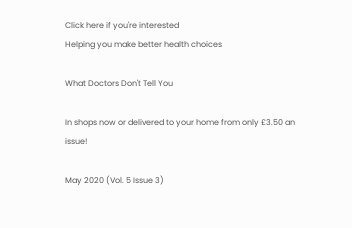Click here if you're interested
Helping you make better health choices

What Doctors Don't Tell You

In shops now or delivered to your home from only £3.50 an issue!

May 2020 (Vol. 5 Issue 3)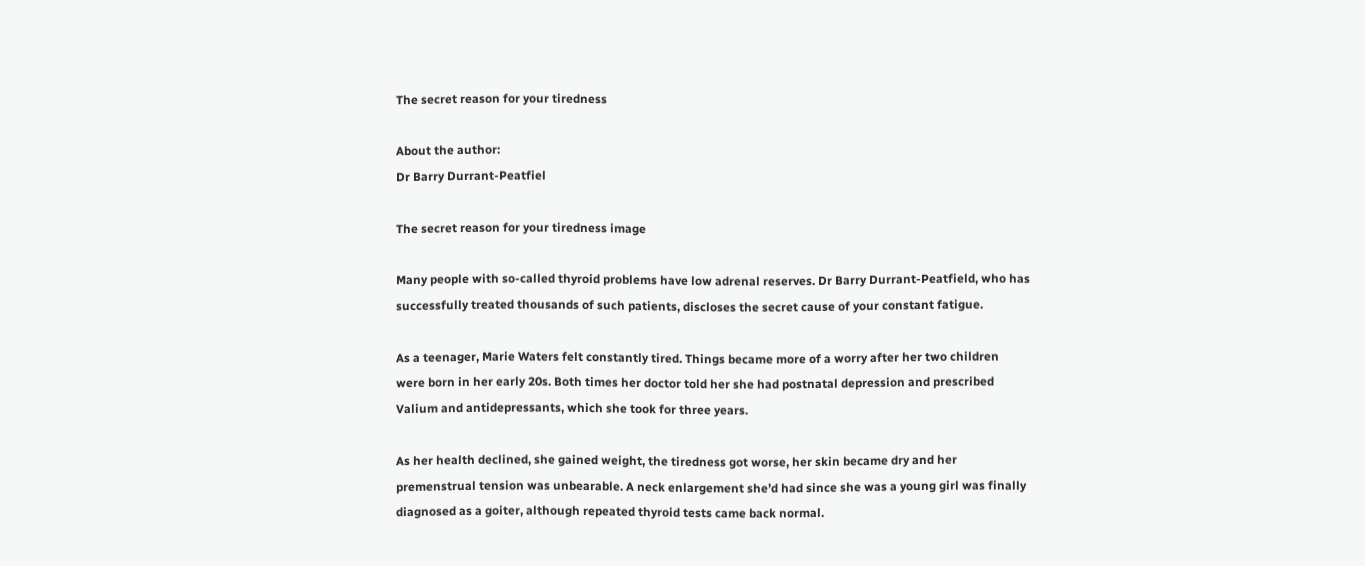The secret reason for your tiredness

About the author:
Dr Barry Durrant-Peatfiel

The secret reason for your tiredness image

Many people with so-called thyroid problems have low adrenal reserves. Dr Barry Durrant-Peatfield, who has successfully treated thousands of such patients, discloses the secret cause of your constant fatigue.

As a teenager, Marie Waters felt constantly tired. Things became more of a worry after her two children were born in her early 20s. Both times her doctor told her she had postnatal depression and prescribed Valium and antidepressants, which she took for three years.

As her health declined, she gained weight, the tiredness got worse, her skin became dry and her premenstrual tension was unbearable. A neck enlargement she’d had since she was a young girl was finally diagnosed as a goiter, although repeated thyroid tests came back normal.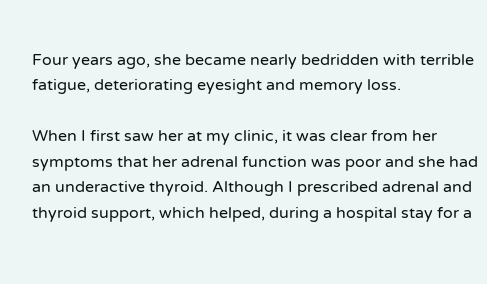Four years ago, she became nearly bedridden with terrible fatigue, deteriorating eyesight and memory loss.

When I first saw her at my clinic, it was clear from her symptoms that her adrenal function was poor and she had an underactive thyroid. Although I prescribed adrenal and thyroid support, which helped, during a hospital stay for a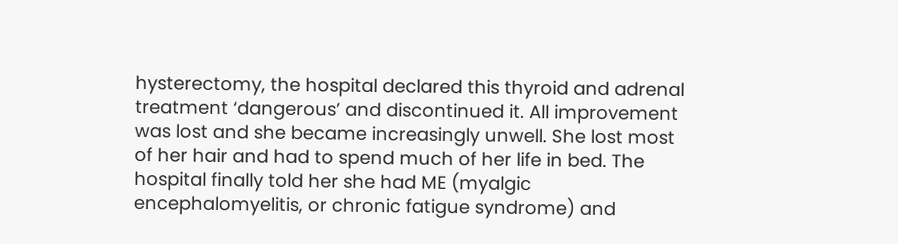hysterectomy, the hospital declared this thyroid and adrenal treatment ‘dangerous’ and discontinued it. All improvement was lost and she became increasingly unwell. She lost most of her hair and had to spend much of her life in bed. The hospital finally told her she had ME (myalgic encephalomyelitis, or chronic fatigue syndrome) and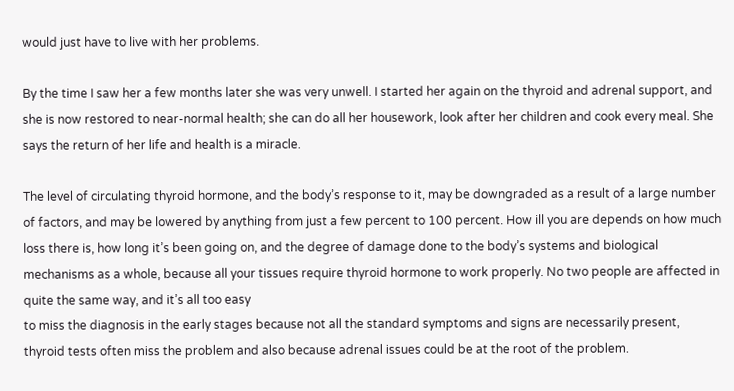would just have to live with her problems.

By the time I saw her a few months later she was very unwell. I started her again on the thyroid and adrenal support, and she is now restored to near-normal health; she can do all her housework, look after her children and cook every meal. She says the return of her life and health is a miracle.

The level of circulating thyroid hormone, and the body’s response to it, may be downgraded as a result of a large number of factors, and may be lowered by anything from just a few percent to 100 percent. How ill you are depends on how much loss there is, how long it’s been going on, and the degree of damage done to the body’s systems and biological mechanisms as a whole, because all your tissues require thyroid hormone to work properly. No two people are affected in quite the same way, and it’s all too easy
to miss the diagnosis in the early stages because not all the standard symptoms and signs are necessarily present, thyroid tests often miss the problem and also because adrenal issues could be at the root of the problem.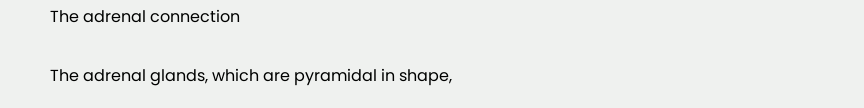The adrenal connection

The adrenal glands, which are pyramidal in shape,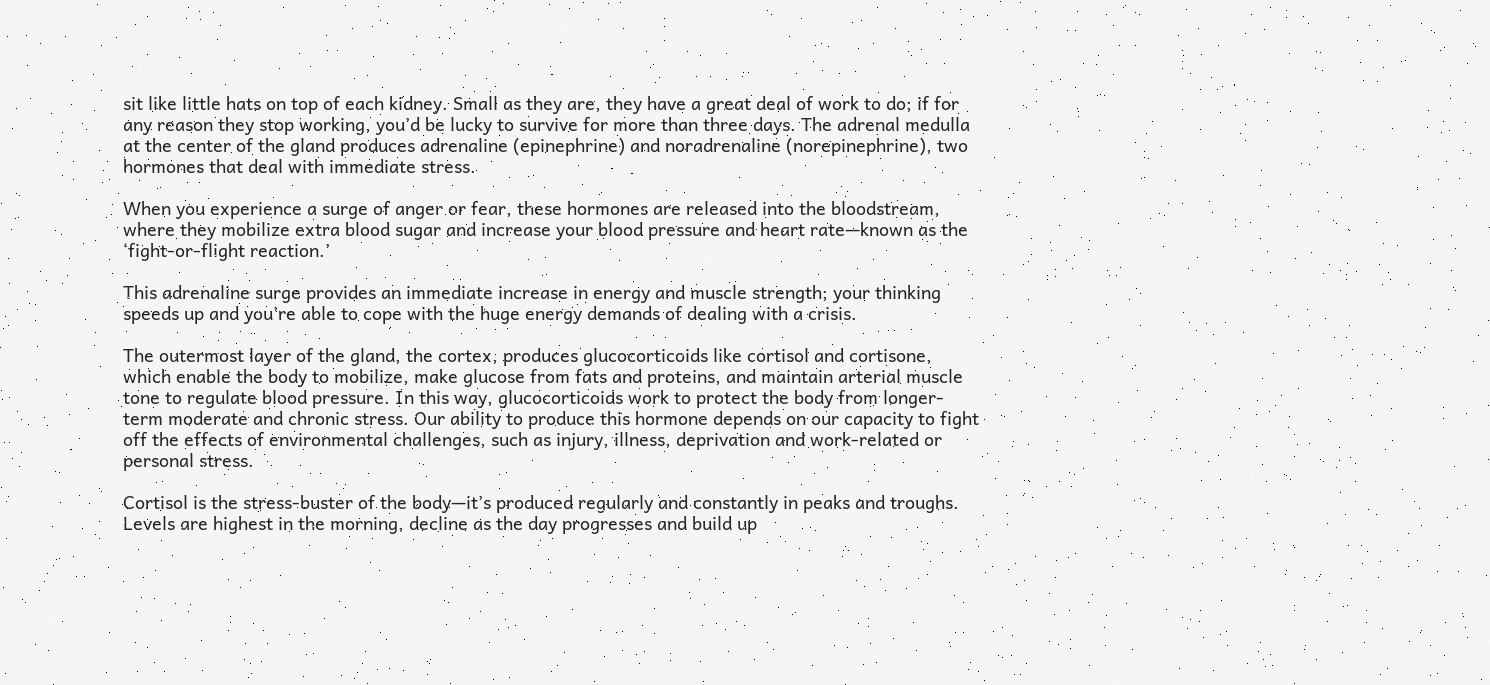sit like little hats on top of each kidney. Small as they are, they have a great deal of work to do; if for any reason they stop working, you’d be lucky to survive for more than three days. The adrenal medulla at the center of the gland produces adrenaline (epinephrine) and noradrenaline (norepinephrine), two hormones that deal with immediate stress.

When you experience a surge of anger or fear, these hormones are released into the bloodstream, where they mobilize extra blood sugar and increase your blood pressure and heart rate—known as the ‘fight-or-flight reaction.’

This adrenaline surge provides an immediate increase in energy and muscle strength; your thinking speeds up and you’re able to cope with the huge energy demands of dealing with a crisis.

The outermost layer of the gland, the cortex, produces glucocorticoids like cortisol and cortisone, which enable the body to mobilize, make glucose from fats and proteins, and maintain arterial muscle tone to regulate blood pressure. In this way, glucocorticoids work to protect the body from longer-term moderate and chronic stress. Our ability to produce this hormone depends on our capacity to fight off the effects of environmental challenges, such as injury, illness, deprivation and work-related or personal stress.

Cortisol is the stress-buster of the body—it’s produced regularly and constantly in peaks and troughs. Levels are highest in the morning, decline as the day progresses and build up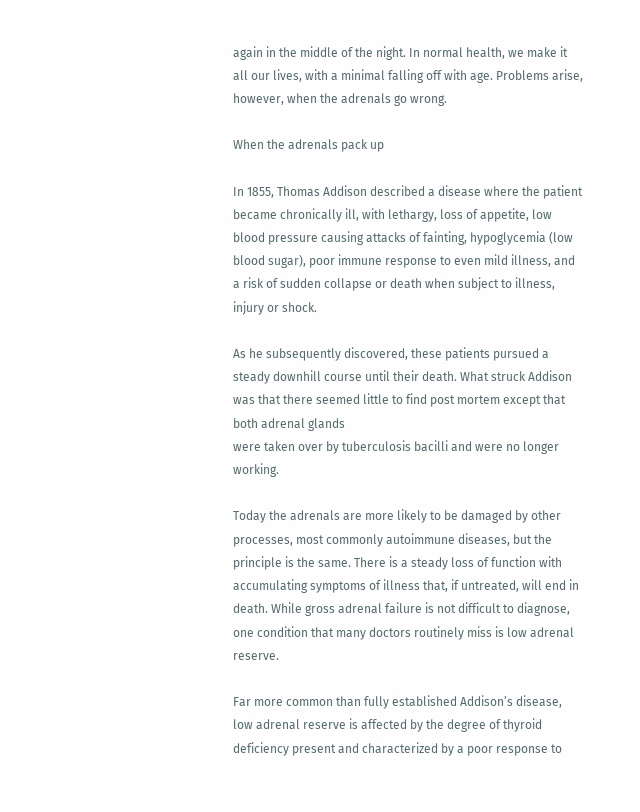again in the middle of the night. In normal health, we make it all our lives, with a minimal falling off with age. Problems arise, however, when the adrenals go wrong.

When the adrenals pack up

In 1855, Thomas Addison described a disease where the patient became chronically ill, with lethargy, loss of appetite, low blood pressure causing attacks of fainting, hypoglycemia (low blood sugar), poor immune response to even mild illness, and a risk of sudden collapse or death when subject to illness, injury or shock.

As he subsequently discovered, these patients pursued a steady downhill course until their death. What struck Addison was that there seemed little to find post mortem except that both adrenal glands
were taken over by tuberculosis bacilli and were no longer working.

Today the adrenals are more likely to be damaged by other processes, most commonly autoimmune diseases, but the principle is the same. There is a steady loss of function with accumulating symptoms of illness that, if untreated, will end in death. While gross adrenal failure is not difficult to diagnose, one condition that many doctors routinely miss is low adrenal reserve.

Far more common than fully established Addison’s disease, low adrenal reserve is affected by the degree of thyroid deficiency present and characterized by a poor response to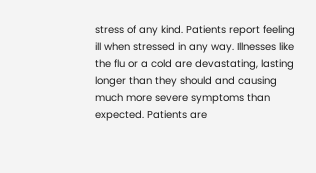stress of any kind. Patients report feeling ill when stressed in any way. Illnesses like the flu or a cold are devastating, lasting longer than they should and causing much more severe symptoms than expected. Patients are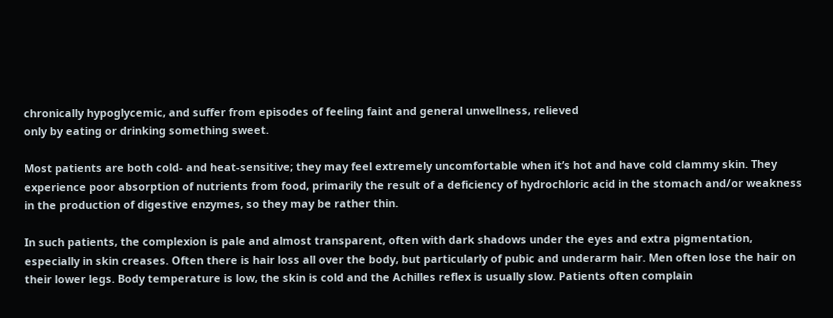chronically hypoglycemic, and suffer from episodes of feeling faint and general unwellness, relieved
only by eating or drinking something sweet.

Most patients are both cold- and heat-sensitive; they may feel extremely uncomfortable when it’s hot and have cold clammy skin. They experience poor absorption of nutrients from food, primarily the result of a deficiency of hydrochloric acid in the stomach and/or weakness in the production of digestive enzymes, so they may be rather thin.

In such patients, the complexion is pale and almost transparent, often with dark shadows under the eyes and extra pigmentation, especially in skin creases. Often there is hair loss all over the body, but particularly of pubic and underarm hair. Men often lose the hair on their lower legs. Body temperature is low, the skin is cold and the Achilles reflex is usually slow. Patients often complain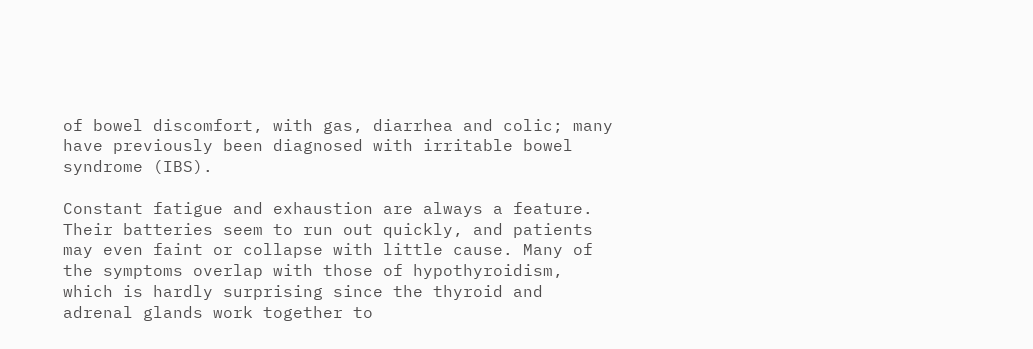of bowel discomfort, with gas, diarrhea and colic; many have previously been diagnosed with irritable bowel syndrome (IBS).

Constant fatigue and exhaustion are always a feature. Their batteries seem to run out quickly, and patients may even faint or collapse with little cause. Many of the symptoms overlap with those of hypothyroidism, which is hardly surprising since the thyroid and adrenal glands work together to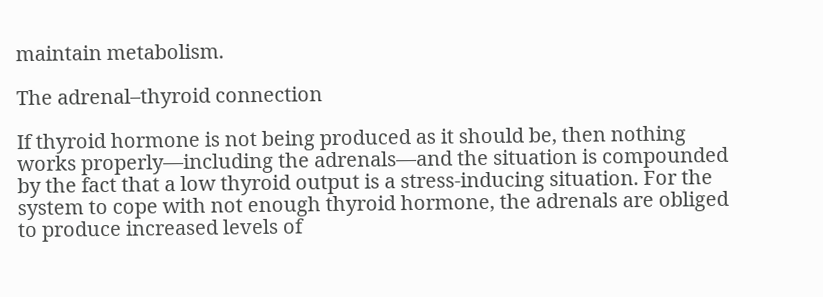maintain metabolism.

The adrenal–thyroid connection

If thyroid hormone is not being produced as it should be, then nothing works properly—including the adrenals—and the situation is compounded by the fact that a low thyroid output is a stress-inducing situation. For the system to cope with not enough thyroid hormone, the adrenals are obliged to produce increased levels of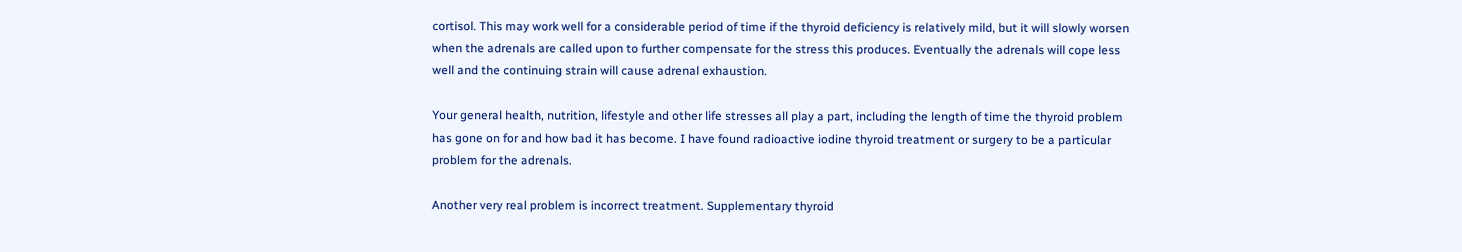cortisol. This may work well for a considerable period of time if the thyroid deficiency is relatively mild, but it will slowly worsen when the adrenals are called upon to further compensate for the stress this produces. Eventually the adrenals will cope less well and the continuing strain will cause adrenal exhaustion.

Your general health, nutrition, lifestyle and other life stresses all play a part, including the length of time the thyroid problem has gone on for and how bad it has become. I have found radioactive iodine thyroid treatment or surgery to be a particular problem for the adrenals.

Another very real problem is incorrect treatment. Supplementary thyroid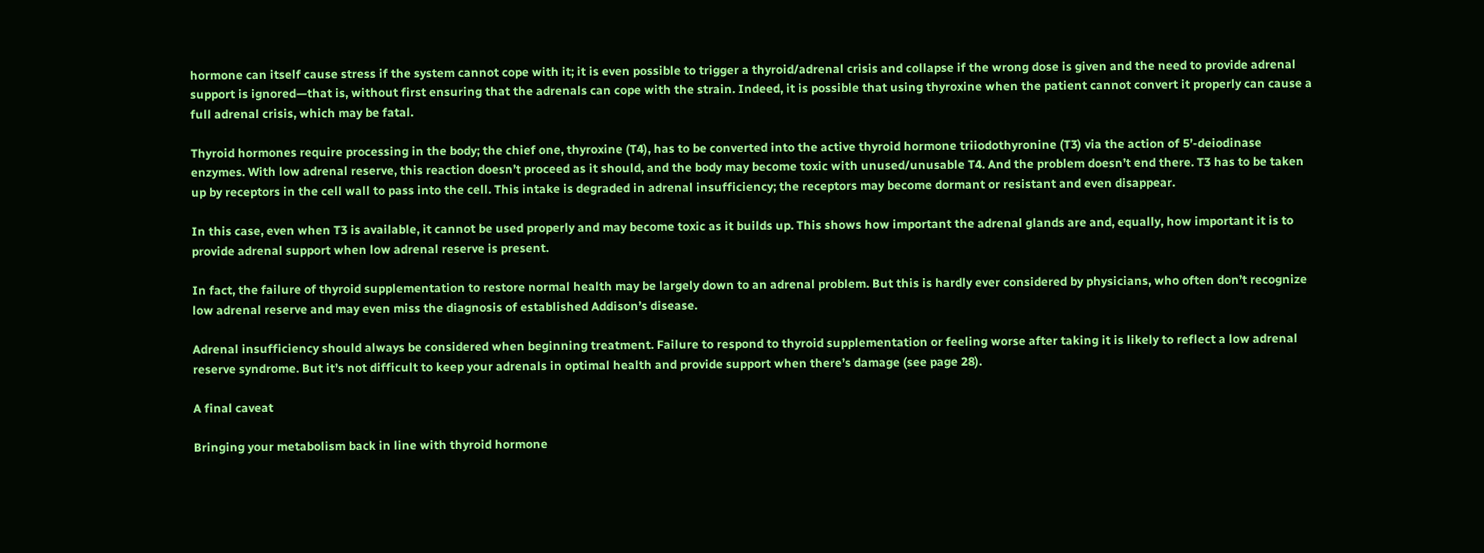hormone can itself cause stress if the system cannot cope with it; it is even possible to trigger a thyroid/adrenal crisis and collapse if the wrong dose is given and the need to provide adrenal support is ignored—that is, without first ensuring that the adrenals can cope with the strain. Indeed, it is possible that using thyroxine when the patient cannot convert it properly can cause a full adrenal crisis, which may be fatal.

Thyroid hormones require processing in the body; the chief one, thyroxine (T4), has to be converted into the active thyroid hormone triiodothyronine (T3) via the action of 5’-deiodinase enzymes. With low adrenal reserve, this reaction doesn’t proceed as it should, and the body may become toxic with unused/unusable T4. And the problem doesn’t end there. T3 has to be taken up by receptors in the cell wall to pass into the cell. This intake is degraded in adrenal insufficiency; the receptors may become dormant or resistant and even disappear.

In this case, even when T3 is available, it cannot be used properly and may become toxic as it builds up. This shows how important the adrenal glands are and, equally, how important it is to provide adrenal support when low adrenal reserve is present.

In fact, the failure of thyroid supplementation to restore normal health may be largely down to an adrenal problem. But this is hardly ever considered by physicians, who often don’t recognize low adrenal reserve and may even miss the diagnosis of established Addison’s disease.

Adrenal insufficiency should always be considered when beginning treatment. Failure to respond to thyroid supplementation or feeling worse after taking it is likely to reflect a low adrenal reserve syndrome. But it’s not difficult to keep your adrenals in optimal health and provide support when there’s damage (see page 28).

A final caveat

Bringing your metabolism back in line with thyroid hormone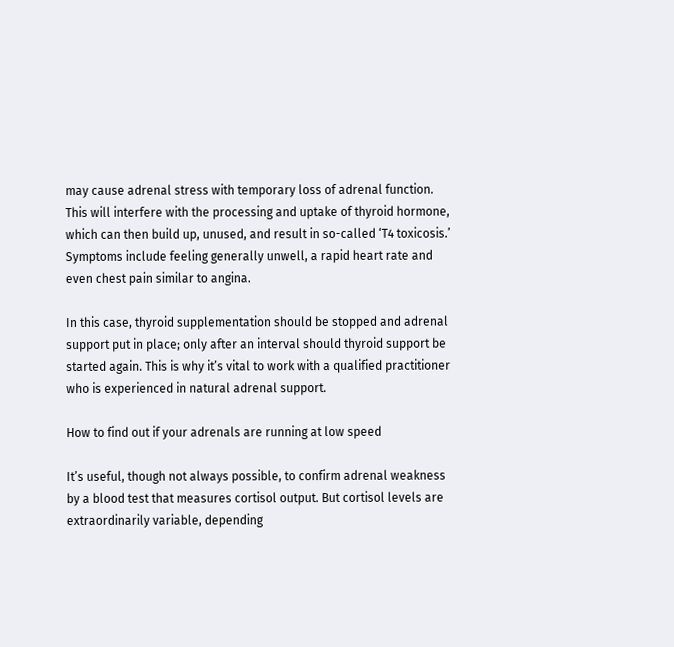may cause adrenal stress with temporary loss of adrenal function. This will interfere with the processing and uptake of thyroid hormone, which can then build up, unused, and result in so-called ‘T4 toxicosis.’ Symptoms include feeling generally unwell, a rapid heart rate and even chest pain similar to angina.

In this case, thyroid supplementation should be stopped and adrenal support put in place; only after an interval should thyroid support be started again. This is why it’s vital to work with a qualified practitioner
who is experienced in natural adrenal support.

How to find out if your adrenals are running at low speed

It’s useful, though not always possible, to confirm adrenal weakness by a blood test that measures cortisol output. But cortisol levels are extraordinarily variable, depending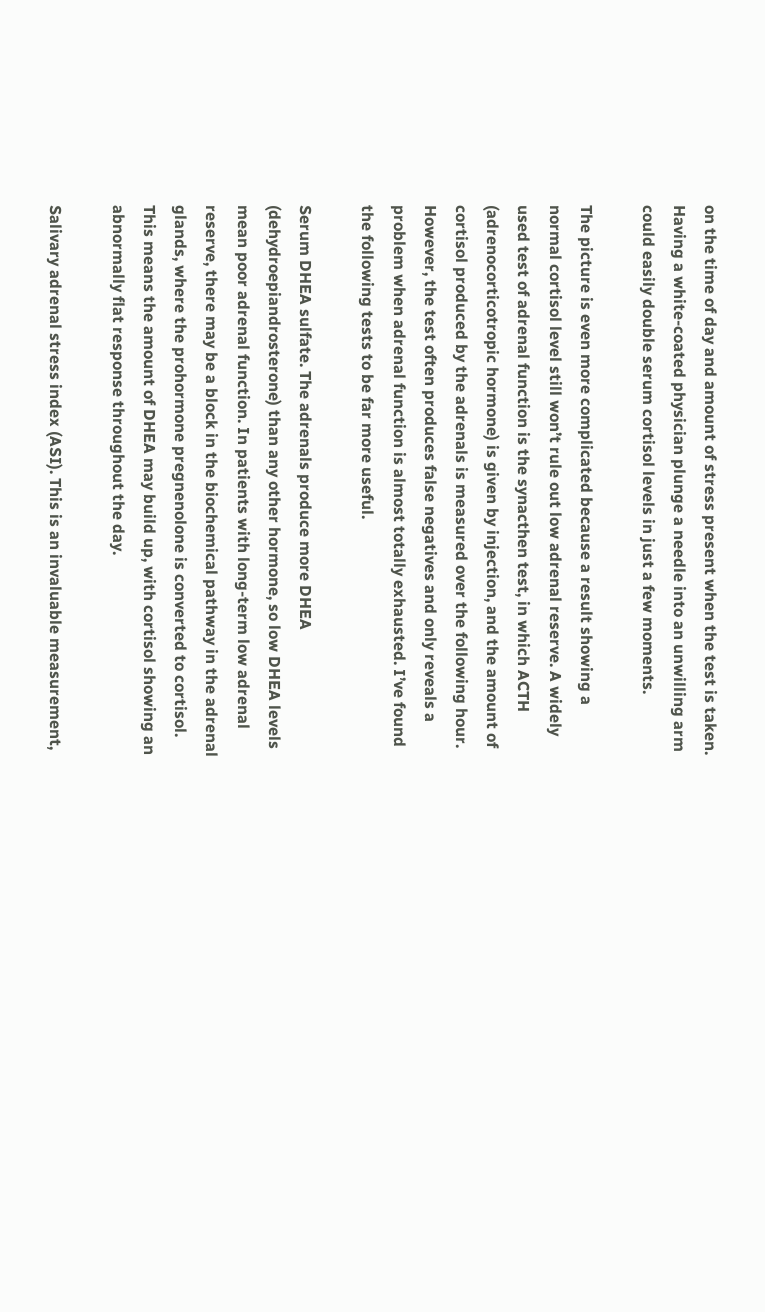on the time of day and amount of stress present when the test is taken. Having a white-coated physician plunge a needle into an unwilling arm could easily double serum cortisol levels in just a few moments.

The picture is even more complicated because a result showing a normal cortisol level still won’t rule out low adrenal reserve. A widely used test of adrenal function is the synacthen test, in which ACTH (adrenocorticotropic hormone) is given by injection, and the amount of cortisol produced by the adrenals is measured over the following hour. However, the test often produces false negatives and only reveals a problem when adrenal function is almost totally exhausted. I’ve found the following tests to be far more useful.

Serum DHEA sulfate. The adrenals produce more DHEA (dehydroepiandrosterone) than any other hormone, so low DHEA levels mean poor adrenal function. In patients with long-term low adrenal reserve, there may be a block in the biochemical pathway in the adrenal glands, where the prohormone pregnenolone is converted to cortisol. This means the amount of DHEA may build up, with cortisol showing an abnormally flat response throughout the day.

Salivary adrenal stress index (ASI). This is an invaluable measurement,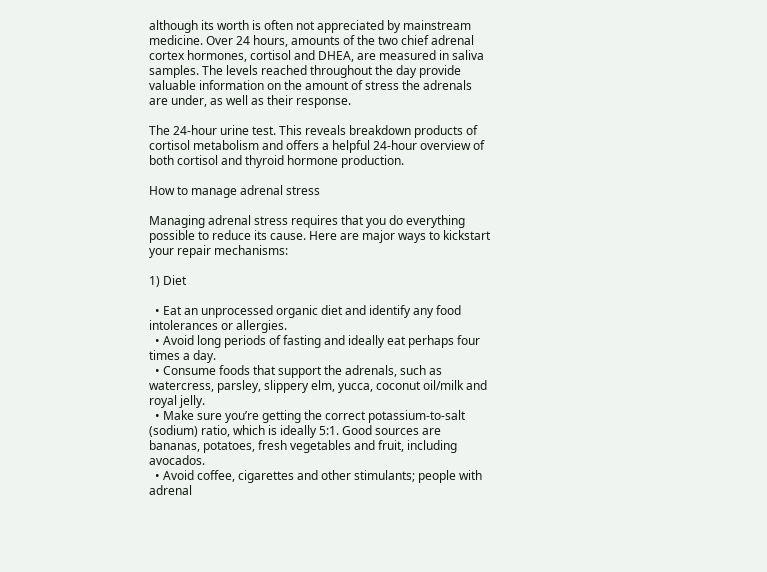although its worth is often not appreciated by mainstream medicine. Over 24 hours, amounts of the two chief adrenal cortex hormones, cortisol and DHEA, are measured in saliva samples. The levels reached throughout the day provide valuable information on the amount of stress the adrenals are under, as well as their response.

The 24-hour urine test. This reveals breakdown products of cortisol metabolism and offers a helpful 24-hour overview of both cortisol and thyroid hormone production.

How to manage adrenal stress

Managing adrenal stress requires that you do everything possible to reduce its cause. Here are major ways to kickstart your repair mechanisms:

1) Diet

  • Eat an unprocessed organic diet and identify any food intolerances or allergies.
  • Avoid long periods of fasting and ideally eat perhaps four times a day.
  • Consume foods that support the adrenals, such as watercress, parsley, slippery elm, yucca, coconut oil/milk and royal jelly.
  • Make sure you’re getting the correct potassium-to-salt (sodium) ratio, which is ideally 5:1. Good sources are bananas, potatoes, fresh vegetables and fruit, including avocados.
  • Avoid coffee, cigarettes and other stimulants; people with adrenal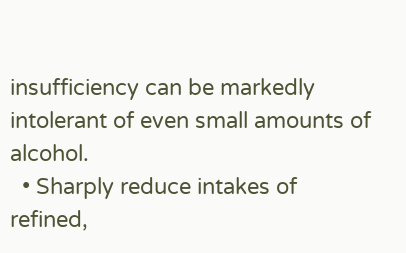insufficiency can be markedly intolerant of even small amounts of alcohol.
  • Sharply reduce intakes of refined,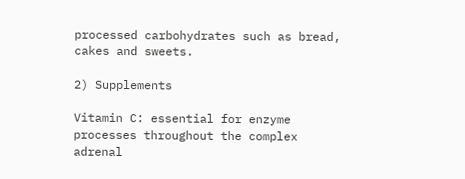processed carbohydrates such as bread, cakes and sweets.

2) Supplements

Vitamin C: essential for enzyme processes throughout the complex adrenal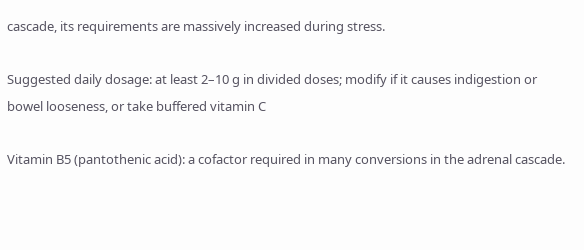cascade, its requirements are massively increased during stress.

Suggested daily dosage: at least 2–10 g in divided doses; modify if it causes indigestion or bowel looseness, or take buffered vitamin C

Vitamin B5 (pantothenic acid): a cofactor required in many conversions in the adrenal cascade.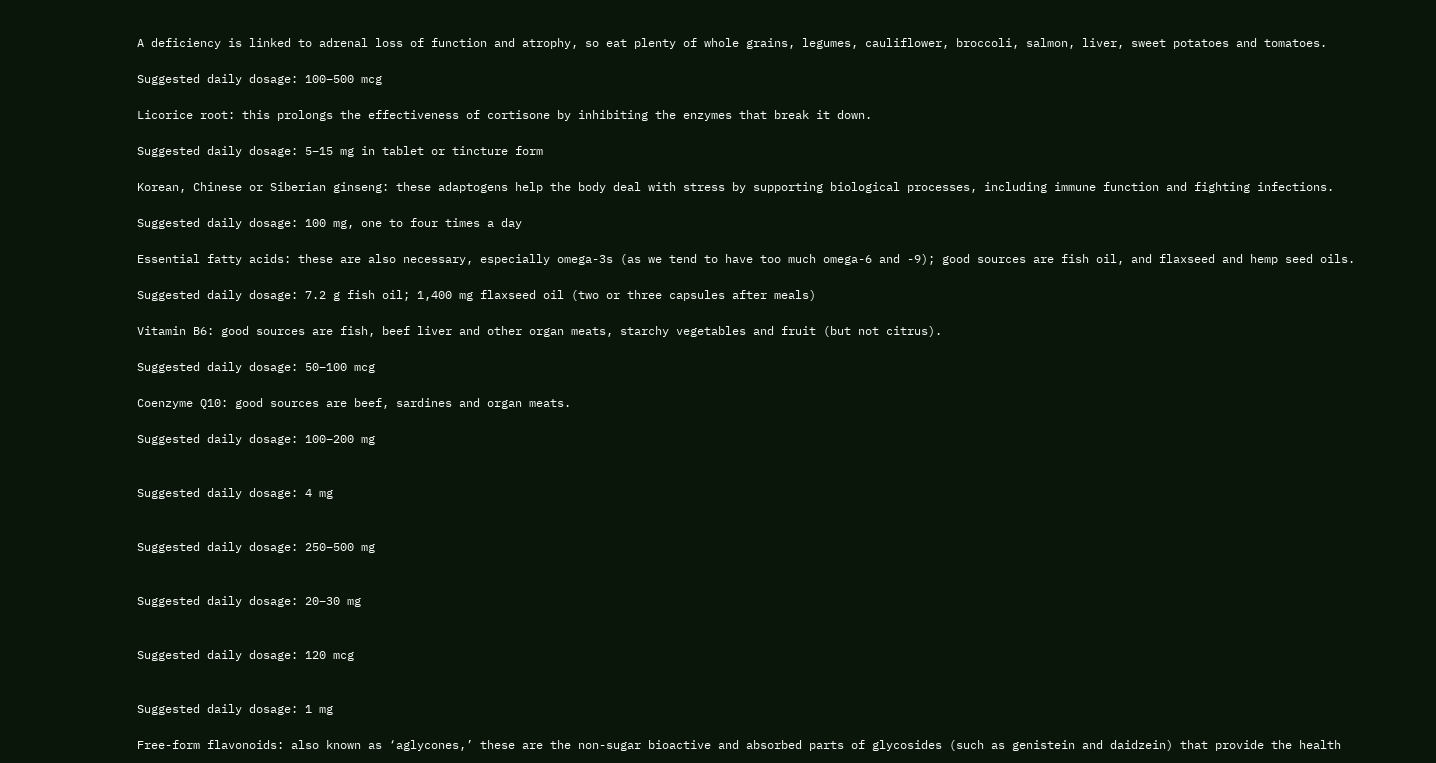A deficiency is linked to adrenal loss of function and atrophy, so eat plenty of whole grains, legumes, cauliflower, broccoli, salmon, liver, sweet potatoes and tomatoes.

Suggested daily dosage: 100–500 mcg

Licorice root: this prolongs the effectiveness of cortisone by inhibiting the enzymes that break it down.

Suggested daily dosage: 5–15 mg in tablet or tincture form

Korean, Chinese or Siberian ginseng: these adaptogens help the body deal with stress by supporting biological processes, including immune function and fighting infections.

Suggested daily dosage: 100 mg, one to four times a day

Essential fatty acids: these are also necessary, especially omega-3s (as we tend to have too much omega-6 and -9); good sources are fish oil, and flaxseed and hemp seed oils.

Suggested daily dosage: 7.2 g fish oil; 1,400 mg flaxseed oil (two or three capsules after meals)

Vitamin B6: good sources are fish, beef liver and other organ meats, starchy vegetables and fruit (but not citrus).

Suggested daily dosage: 50–100 mcg

Coenzyme Q10: good sources are beef, sardines and organ meats.

Suggested daily dosage: 100–200 mg


Suggested daily dosage: 4 mg


Suggested daily dosage: 250–500 mg


Suggested daily dosage: 20–30 mg


Suggested daily dosage: 120 mcg


Suggested daily dosage: 1 mg

Free-form flavonoids: also known as ‘aglycones,’ these are the non-sugar bioactive and absorbed parts of glycosides (such as genistein and daidzein) that provide the health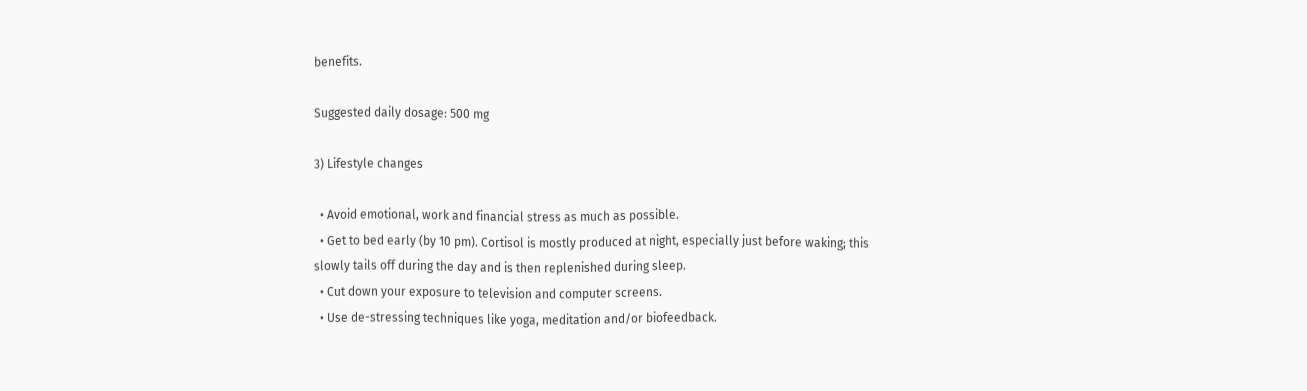benefits.

Suggested daily dosage: 500 mg

3) Lifestyle changes

  • Avoid emotional, work and financial stress as much as possible.
  • Get to bed early (by 10 pm). Cortisol is mostly produced at night, especially just before waking; this slowly tails off during the day and is then replenished during sleep.
  • Cut down your exposure to television and computer screens.
  • Use de-stressing techniques like yoga, meditation and/or biofeedback.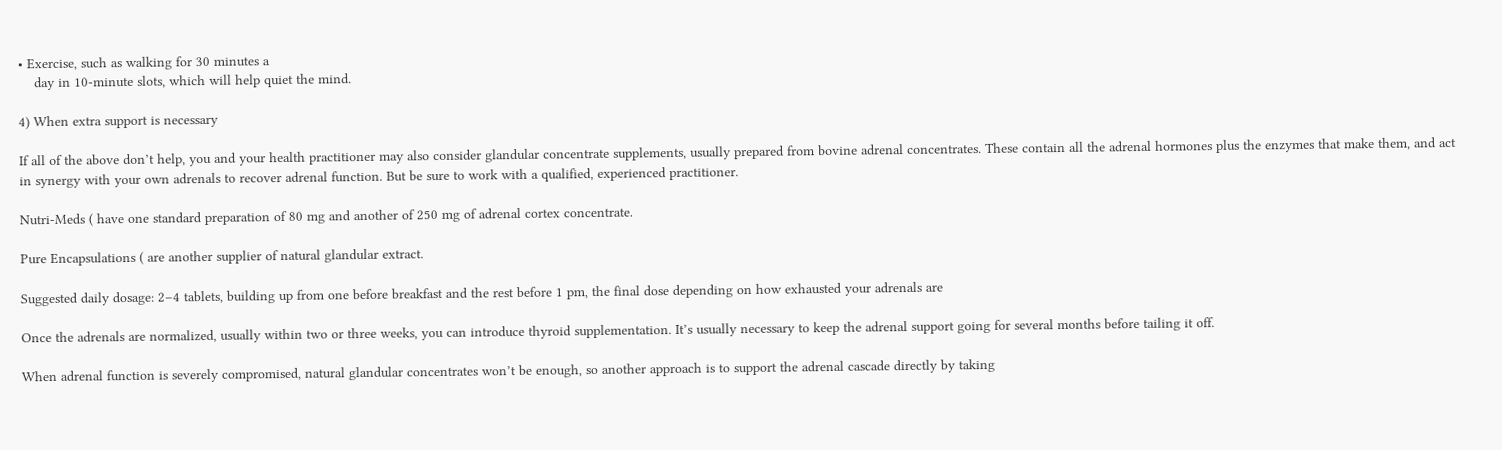• Exercise, such as walking for 30 minutes a
    day in 10-minute slots, which will help quiet the mind.

4) When extra support is necessary

If all of the above don’t help, you and your health practitioner may also consider glandular concentrate supplements, usually prepared from bovine adrenal concentrates. These contain all the adrenal hormones plus the enzymes that make them, and act in synergy with your own adrenals to recover adrenal function. But be sure to work with a qualified, experienced practitioner.

Nutri-Meds ( have one standard preparation of 80 mg and another of 250 mg of adrenal cortex concentrate.

Pure Encapsulations ( are another supplier of natural glandular extract.

Suggested daily dosage: 2–4 tablets, building up from one before breakfast and the rest before 1 pm, the final dose depending on how exhausted your adrenals are

Once the adrenals are normalized, usually within two or three weeks, you can introduce thyroid supplementation. It’s usually necessary to keep the adrenal support going for several months before tailing it off.

When adrenal function is severely compromised, natural glandular concentrates won’t be enough, so another approach is to support the adrenal cascade directly by taking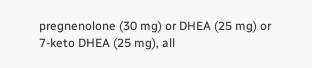pregnenolone (30 mg) or DHEA (25 mg) or 7-keto DHEA (25 mg), all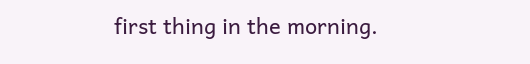first thing in the morning.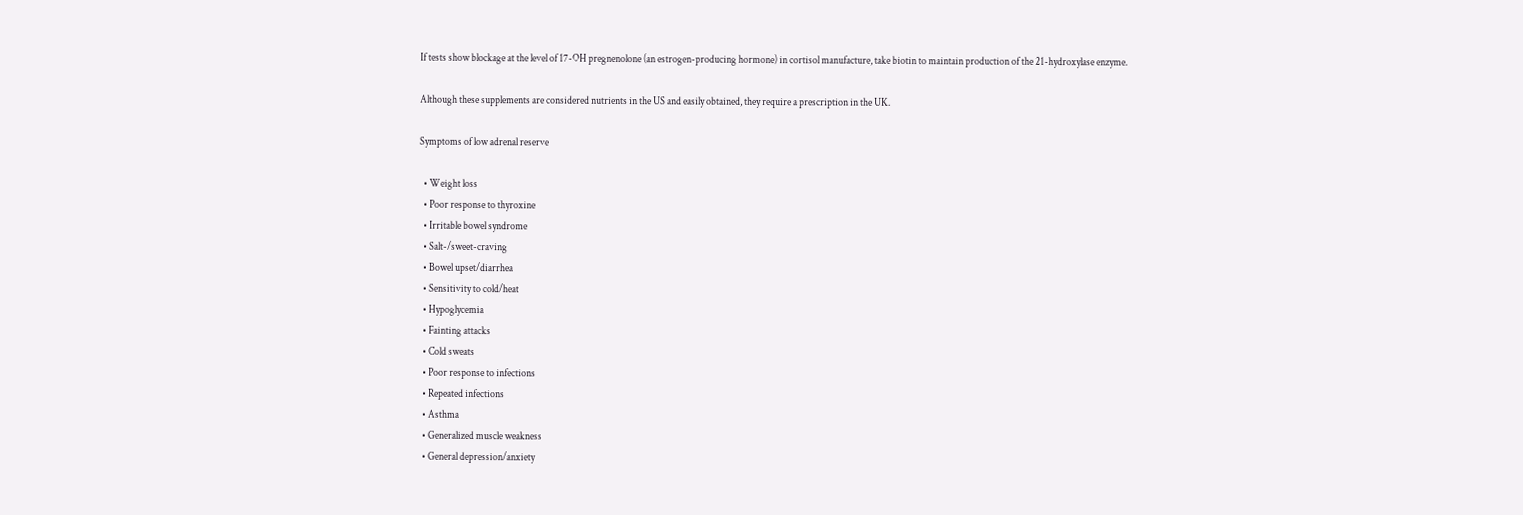If tests show blockage at the level of 17-OH pregnenolone (an estrogen-producing hormone) in cortisol manufacture, take biotin to maintain production of the 21-hydroxylase enzyme.

Although these supplements are considered nutrients in the US and easily obtained, they require a prescription in the UK.

Symptoms of low adrenal reserve

  • Weight loss
  • Poor response to thyroxine
  • Irritable bowel syndrome
  • Salt-/sweet-craving
  • Bowel upset/diarrhea
  • Sensitivity to cold/heat
  • Hypoglycemia
  • Fainting attacks
  • Cold sweats
  • Poor response to infections
  • Repeated infections
  • Asthma
  • Generalized muscle weakness
  • General depression/anxiety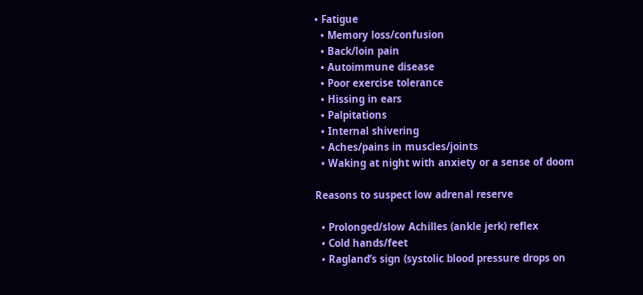• Fatigue
  • Memory loss/confusion
  • Back/loin pain
  • Autoimmune disease
  • Poor exercise tolerance
  • Hissing in ears
  • Palpitations
  • Internal shivering
  • Aches/pains in muscles/joints
  • Waking at night with anxiety or a sense of doom

Reasons to suspect low adrenal reserve

  • Prolonged/slow Achilles (ankle jerk) reflex
  • Cold hands/feet
  • Ragland’s sign (systolic blood pressure drops on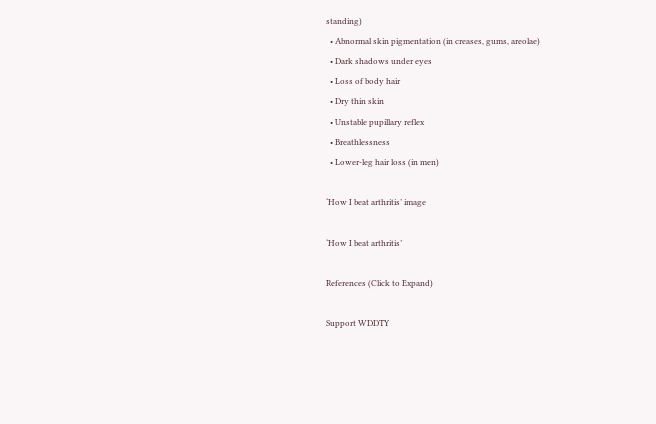standing)
  • Abnormal skin pigmentation (in creases, gums, areolae)
  • Dark shadows under eyes
  • Loss of body hair
  • Dry thin skin
  • Unstable pupillary reflex
  • Breathlessness
  • Lower-leg hair loss (in men)

‘How I beat arthritis’ image

‘How I beat arthritis’

References (Click to Expand)

Support WDDTY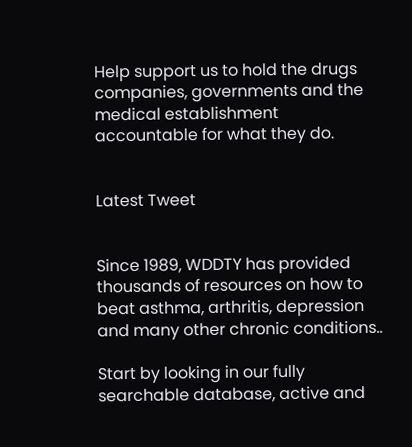Help support us to hold the drugs companies, governments and the medical establishment accountable for what they do.


Latest Tweet


Since 1989, WDDTY has provided thousands of resources on how to beat asthma, arthritis, depression and many other chronic conditions..

Start by looking in our fully searchable database, active and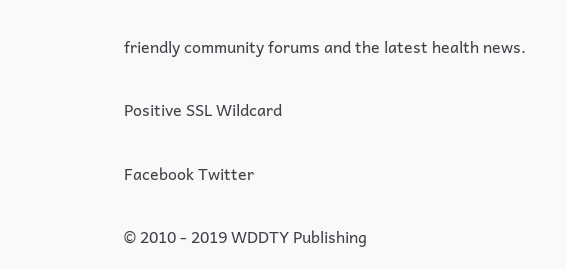friendly community forums and the latest health news.

Positive SSL Wildcard

Facebook Twitter

© 2010 - 2019 WDDTY Publishing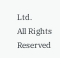Ltd.
All Rights Reserved